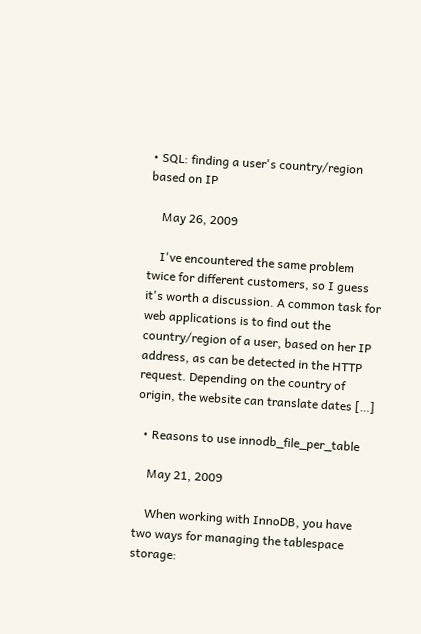• SQL: finding a user's country/region based on IP

    May 26, 2009

    I've encountered the same problem twice for different customers, so I guess it's worth a discussion. A common task for web applications is to find out the country/region of a user, based on her IP address, as can be detected in the HTTP request. Depending on the country of origin, the website can translate dates […]

  • Reasons to use innodb_file_per_table

    May 21, 2009

    When working with InnoDB, you have two ways for managing the tablespace storage: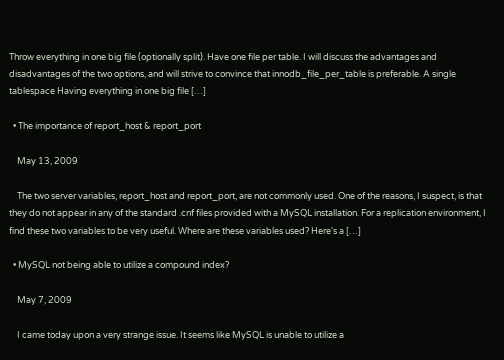Throw everything in one big file (optionally split). Have one file per table. I will discuss the advantages and disadvantages of the two options, and will strive to convince that innodb_file_per_table is preferable. A single tablespace Having everything in one big file […]

  • The importance of report_host & report_port

    May 13, 2009

    The two server variables, report_host and report_port, are not commonly used. One of the reasons, I suspect, is that they do not appear in any of the standard .cnf files provided with a MySQL installation. For a replication environment, I find these two variables to be very useful. Where are these variables used? Here's a […]

  • MySQL not being able to utilize a compound index?

    May 7, 2009

    I came today upon a very strange issue. It seems like MySQL is unable to utilize a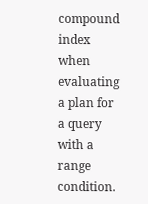compound index when evaluating a plan for a query with a range condition.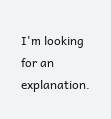I'm looking for an explanation.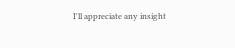I'll appreciate any insight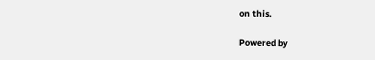on this.

Powered by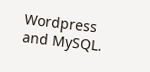Wordpress and MySQL.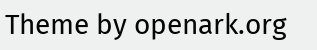Theme by openark.org